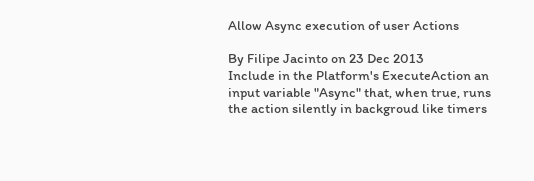Allow Async execution of user Actions

By Filipe Jacinto on 23 Dec 2013
Include in the Platform's ExecuteAction an input variable "Async" that, when true, runs the action silently in backgroud like timers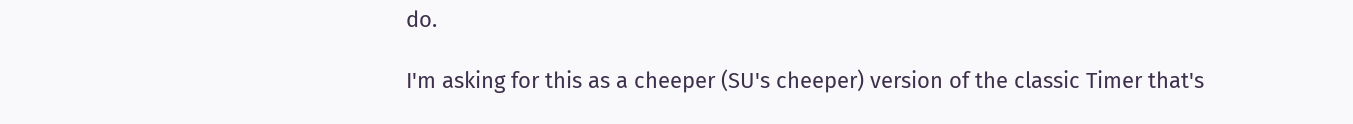do.

I'm asking for this as a cheeper (SU's cheeper) version of the classic Timer that's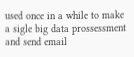used once in a while to make a sigle big data prossessment and send email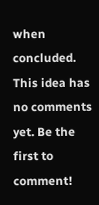when concluded.
This idea has no comments yet. Be the first to comment!